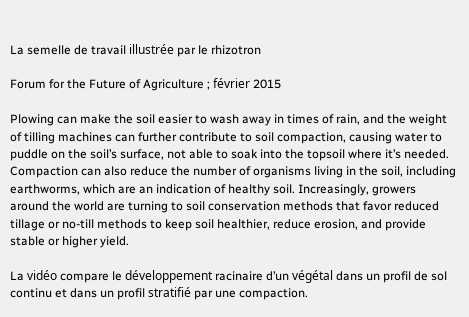La semelle de travail illustrée par le rhizotron

Forum for the Future of Agriculture ; février 2015

Plowing can make the soil easier to wash away in times of rain, and the weight of tilling machines can further contribute to soil compaction, causing water to puddle on the soil’s surface, not able to soak into the topsoil where it’s needed. Compaction can also reduce the number of organisms living in the soil, including earthworms, which are an indication of healthy soil. Increasingly, growers around the world are turning to soil conservation methods that favor reduced tillage or no-till methods to keep soil healthier, reduce erosion, and provide stable or higher yield.

La vidéo compare le développement racinaire d’un végétal dans un profil de sol continu et dans un profil stratifié par une compaction.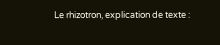Le rhizotron, explication de texte :